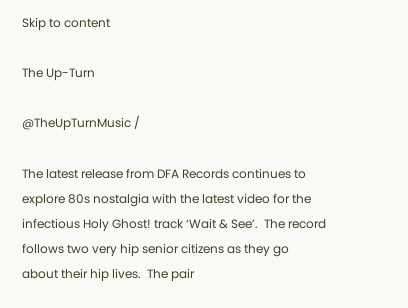Skip to content

The Up-Turn

@TheUpTurnMusic /

The latest release from DFA Records continues to explore 80s nostalgia with the latest video for the infectious Holy Ghost! track ‘Wait & See’.  The record follows two very hip senior citizens as they go about their hip lives.  The pair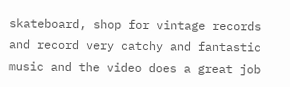skateboard, shop for vintage records and record very catchy and fantastic music and the video does a great job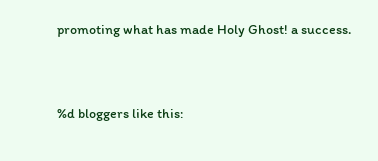promoting what has made Holy Ghost! a success.


%d bloggers like this: